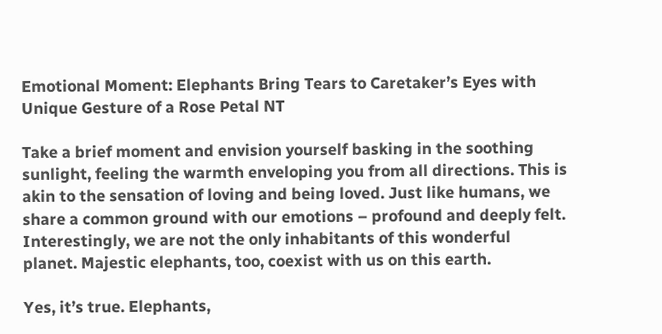Emotional Moment: Elephants Bring Tears to Caretaker’s Eyes with Unique Gesture of a Rose Petal NT

Take a brief moment and envision yourself basking in the soothing sunlight, feeling the warmth enveloping you from all directions. This is akin to the sensation of loving and being loved. Just like humans, we share a common ground with our emotions – profound and deeply felt. Interestingly, we are not the only inhabitants of this wonderful planet. Majestic elephants, too, coexist with us on this earth.

Yes, it’s true. Elephants,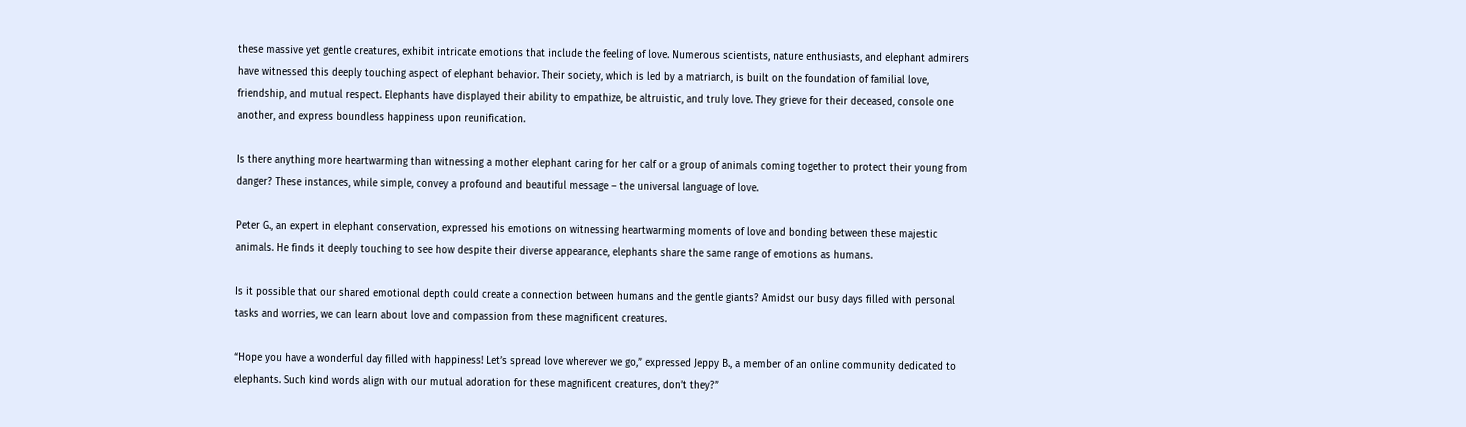these massive yet gentle creatures, exhibit intricate emotions that include the feeling of love. Numerous scientists, nature enthusiasts, and elephant admirers have witnessed this deeply touching aspect of elephant behavior. Their society, which is led by a matriarch, is built on the foundation of familial love, friendship, and mutual respect. Elephants have displayed their ability to empathize, be altruistic, and truly love. They grieve for their deceased, console one another, and express boundless happiness upon reunification.

Is there anything more heartwarming than witnessing a mother elephant caring for her calf or a group of animals coming together to protect their young from danger? These instances, while simple, convey a profound and beautiful message – the universal language of love.

Peter G., an expert in elephant conservation, expressed his emotions on witnessing heartwarming moments of love and bonding between these majestic animals. He finds it deeply touching to see how despite their diverse appearance, elephants share the same range of emotions as humans.

Is it possible that our shared emotional depth could create a connection between humans and the gentle giants? Amidst our busy days filled with personal tasks and worries, we can learn about love and compassion from these magnificent creatures.

“Hope you have a wonderful day filled with happiness! Let’s spread love wherever we go,” expressed Jeppy B., a member of an online community dedicated to elephants. Such kind words align with our mutual adoration for these magnificent creatures, don’t they?”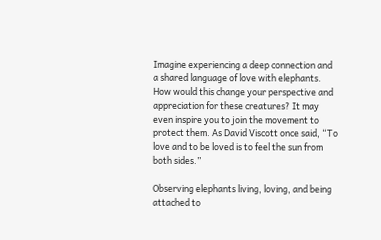Imagine experiencing a deep connection and a shared language of love with elephants. How would this change your perspective and appreciation for these creatures? It may even inspire you to join the movement to protect them. As David Viscott once said, “To love and to be loved is to feel the sun from both sides.”

Observing elephants living, loving, and being attached to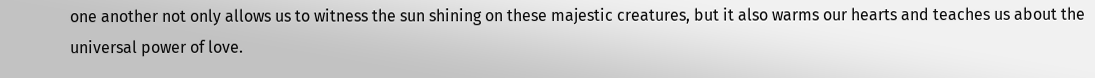one another not only allows us to witness the sun shining on these majestic creatures, but it also warms our hearts and teaches us about the universal power of love.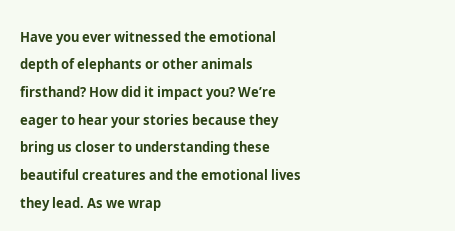Have you ever witnessed the emotional depth of elephants or other animals firsthand? How did it impact you? We’re eager to hear your stories because they bring us closer to understanding these beautiful creatures and the emotional lives they lead. As we wrap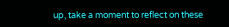up, take a moment to reflect on these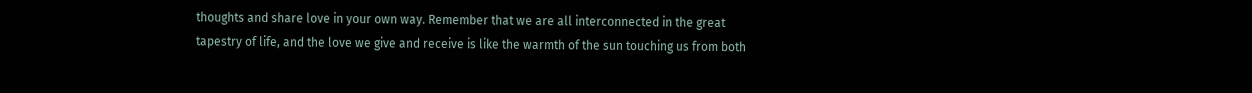thoughts and share love in your own way. Remember that we are all interconnected in the great tapestry of life, and the love we give and receive is like the warmth of the sun touching us from both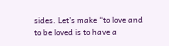sides. Let’s make “to love and to be loved is to have a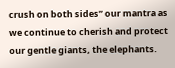crush on both sides” our mantra as we continue to cherish and protect our gentle giants, the elephants.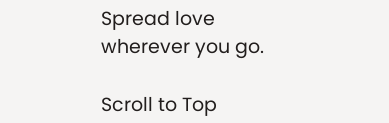Spread love wherever you go.

Scroll to Top